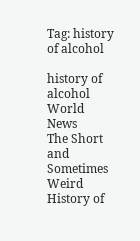Tag: history of alcohol

history of alcohol
World News
The Short and Sometimes Weird History of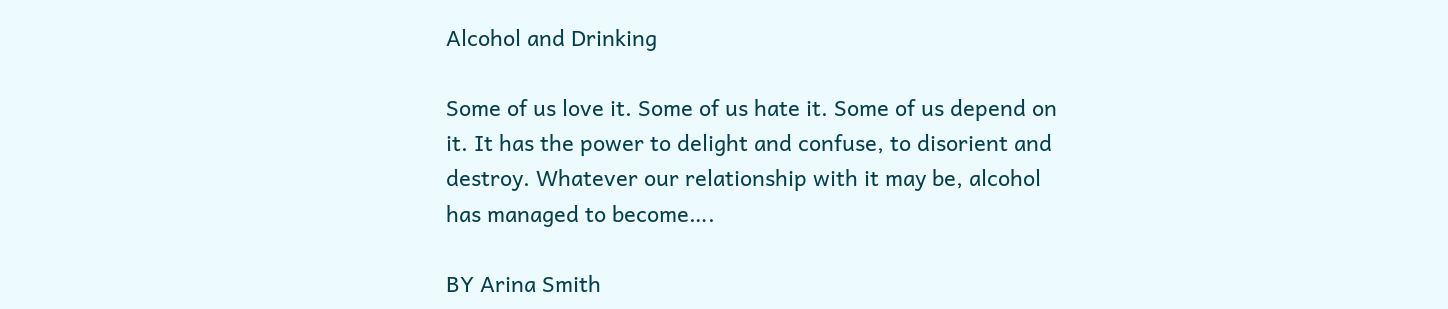Alcohol and Drinking

Some of us love it. Some of us hate it. Some of us depend on it. It has the power to delight and confuse, to disorient and destroy. Whatever our relationship with it may be, alcohol has managed to become….

BY Arina Smith